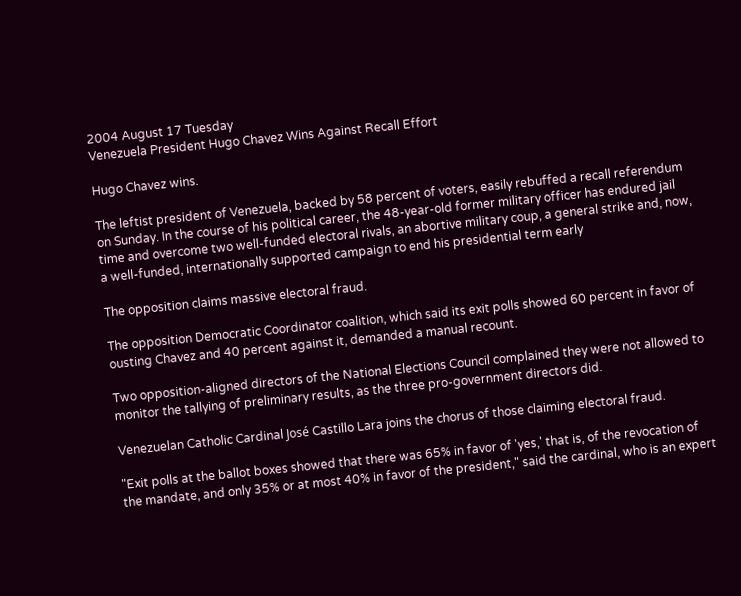2004 August 17 Tuesday
Venezuela President Hugo Chavez Wins Against Recall Effort

Hugo Chavez wins.

The leftist president of Venezuela, backed by 58 percent of voters, easily rebuffed a recall referendum on Sunday. In the course of his political career, the 48-year-old former military officer has endured jail time and overcome two well-funded electoral rivals, an abortive military coup, a general strike and, now, a well-funded, internationally supported campaign to end his presidential term early

The opposition claims massive electoral fraud.

The opposition Democratic Coordinator coalition, which said its exit polls showed 60 percent in favor of ousting Chavez and 40 percent against it, demanded a manual recount.

Two opposition-aligned directors of the National Elections Council complained they were not allowed to monitor the tallying of preliminary results, as the three pro-government directors did.

Venezuelan Catholic Cardinal José Castillo Lara joins the chorus of those claiming electoral fraud.

"Exit polls at the ballot boxes showed that there was 65% in favor of 'yes,' that is, of the revocation of the mandate, and only 35% or at most 40% in favor of the president," said the cardinal, who is an expert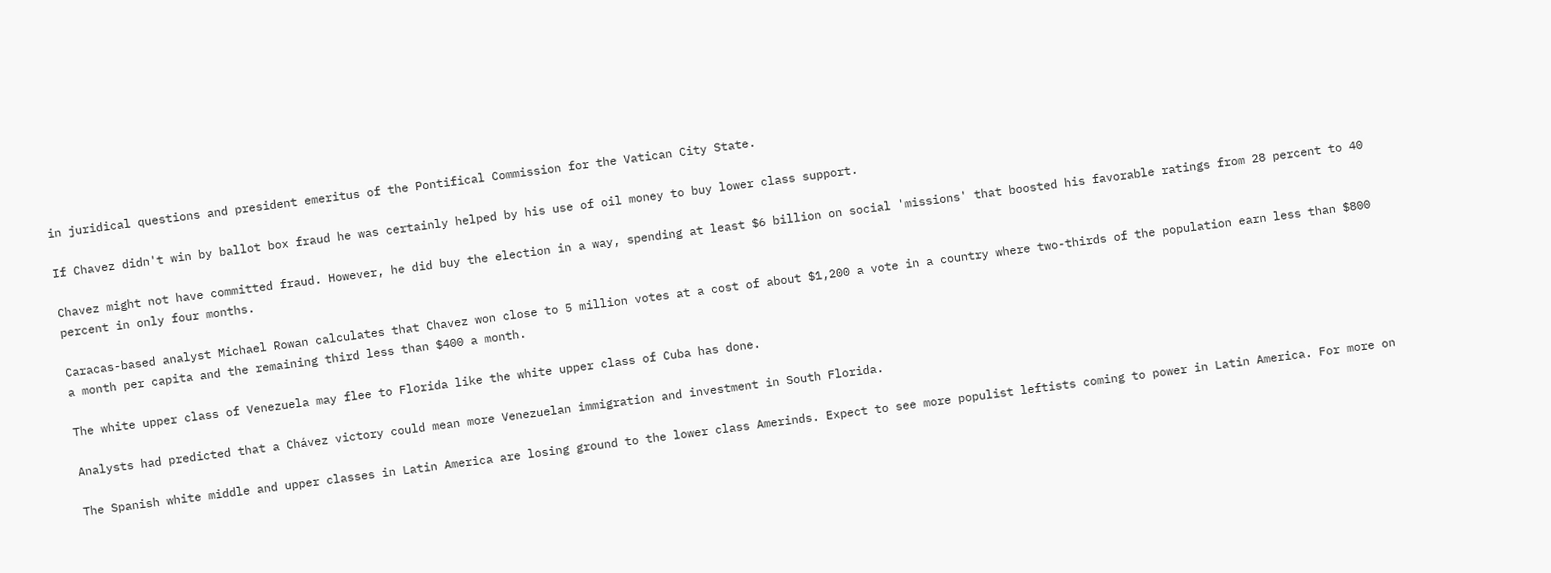in juridical questions and president emeritus of the Pontifical Commission for the Vatican City State.

If Chavez didn't win by ballot box fraud he was certainly helped by his use of oil money to buy lower class support.

Chavez might not have committed fraud. However, he did buy the election in a way, spending at least $6 billion on social 'missions' that boosted his favorable ratings from 28 percent to 40 percent in only four months.

Caracas-based analyst Michael Rowan calculates that Chavez won close to 5 million votes at a cost of about $1,200 a vote in a country where two-thirds of the population earn less than $800 a month per capita and the remaining third less than $400 a month.

The white upper class of Venezuela may flee to Florida like the white upper class of Cuba has done.

Analysts had predicted that a Chávez victory could mean more Venezuelan immigration and investment in South Florida.

The Spanish white middle and upper classes in Latin America are losing ground to the lower class Amerinds. Expect to see more populist leftists coming to power in Latin America. For more on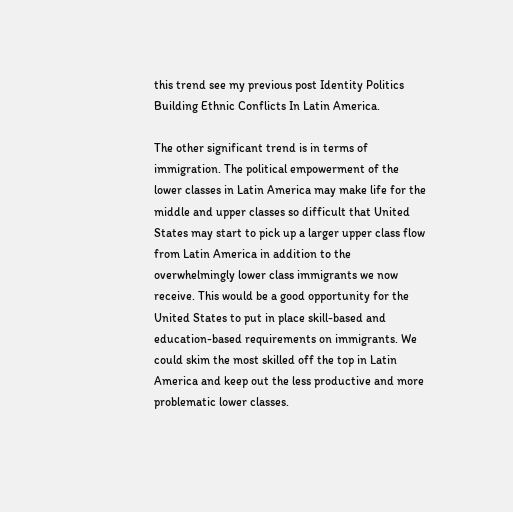this trend see my previous post Identity Politics Building Ethnic Conflicts In Latin America.

The other significant trend is in terms of immigration. The political empowerment of the lower classes in Latin America may make life for the middle and upper classes so difficult that United States may start to pick up a larger upper class flow from Latin America in addition to the overwhelmingly lower class immigrants we now receive. This would be a good opportunity for the United States to put in place skill-based and education-based requirements on immigrants. We could skim the most skilled off the top in Latin America and keep out the less productive and more problematic lower classes.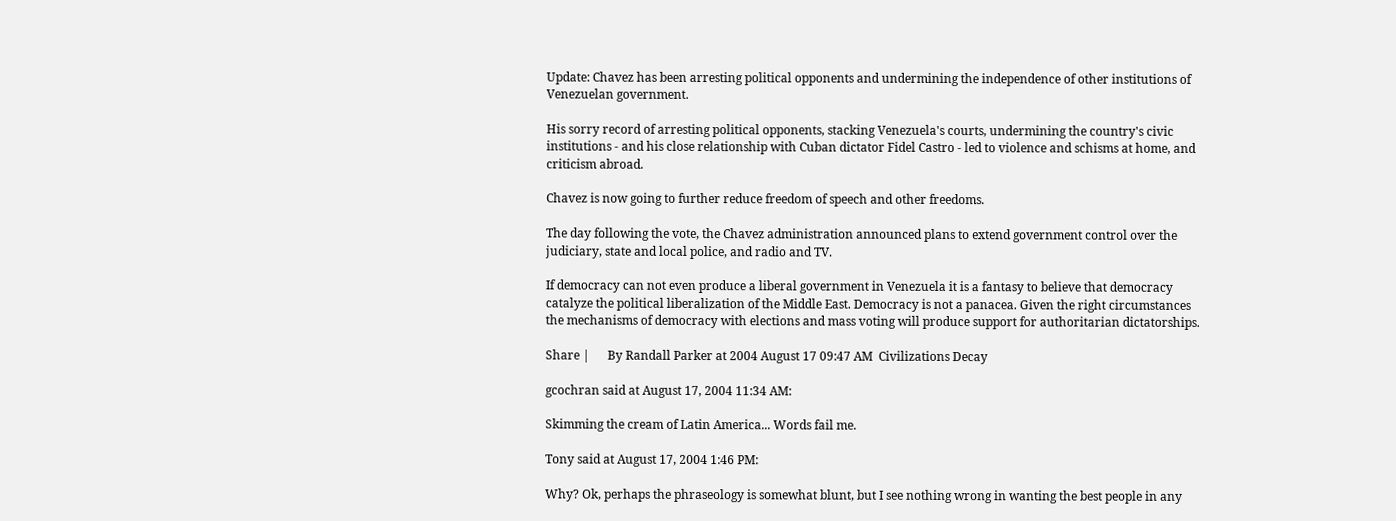Update: Chavez has been arresting political opponents and undermining the independence of other institutions of Venezuelan government.

His sorry record of arresting political opponents, stacking Venezuela's courts, undermining the country's civic institutions - and his close relationship with Cuban dictator Fidel Castro - led to violence and schisms at home, and criticism abroad.

Chavez is now going to further reduce freedom of speech and other freedoms.

The day following the vote, the Chavez administration announced plans to extend government control over the judiciary, state and local police, and radio and TV.

If democracy can not even produce a liberal government in Venezuela it is a fantasy to believe that democracy catalyze the political liberalization of the Middle East. Democracy is not a panacea. Given the right circumstances the mechanisms of democracy with elections and mass voting will produce support for authoritarian dictatorships.

Share |      By Randall Parker at 2004 August 17 09:47 AM  Civilizations Decay

gcochran said at August 17, 2004 11:34 AM:

Skimming the cream of Latin America... Words fail me.

Tony said at August 17, 2004 1:46 PM:

Why? Ok, perhaps the phraseology is somewhat blunt, but I see nothing wrong in wanting the best people in any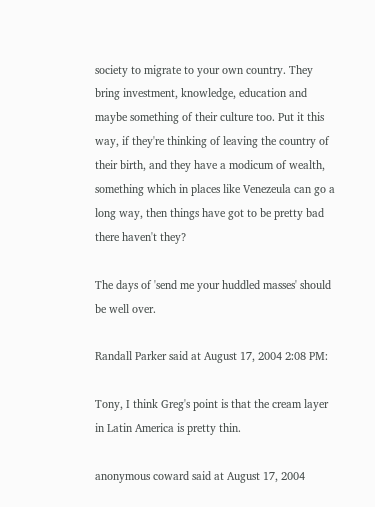society to migrate to your own country. They bring investment, knowledge, education and maybe something of their culture too. Put it this way, if they're thinking of leaving the country of their birth, and they have a modicum of wealth, something which in places like Venezeula can go a long way, then things have got to be pretty bad there haven't they?

The days of 'send me your huddled masses' should be well over.

Randall Parker said at August 17, 2004 2:08 PM:

Tony, I think Greg's point is that the cream layer in Latin America is pretty thin.

anonymous coward said at August 17, 2004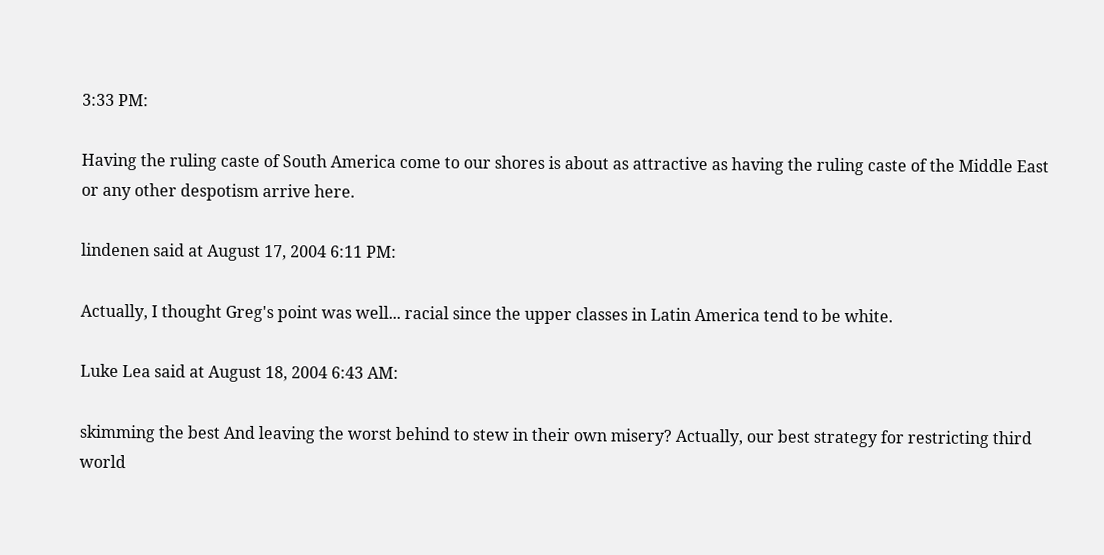3:33 PM:

Having the ruling caste of South America come to our shores is about as attractive as having the ruling caste of the Middle East or any other despotism arrive here.

lindenen said at August 17, 2004 6:11 PM:

Actually, I thought Greg's point was well... racial since the upper classes in Latin America tend to be white.

Luke Lea said at August 18, 2004 6:43 AM:

skimming the best And leaving the worst behind to stew in their own misery? Actually, our best strategy for restricting third world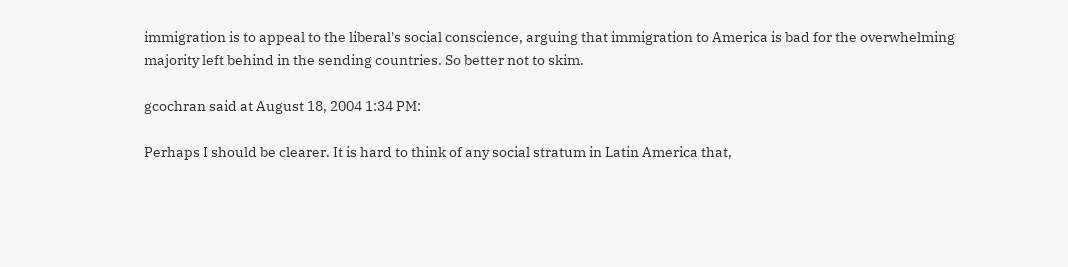immigration is to appeal to the liberal's social conscience, arguing that immigration to America is bad for the overwhelming majority left behind in the sending countries. So better not to skim.

gcochran said at August 18, 2004 1:34 PM:

Perhaps I should be clearer. It is hard to think of any social stratum in Latin America that,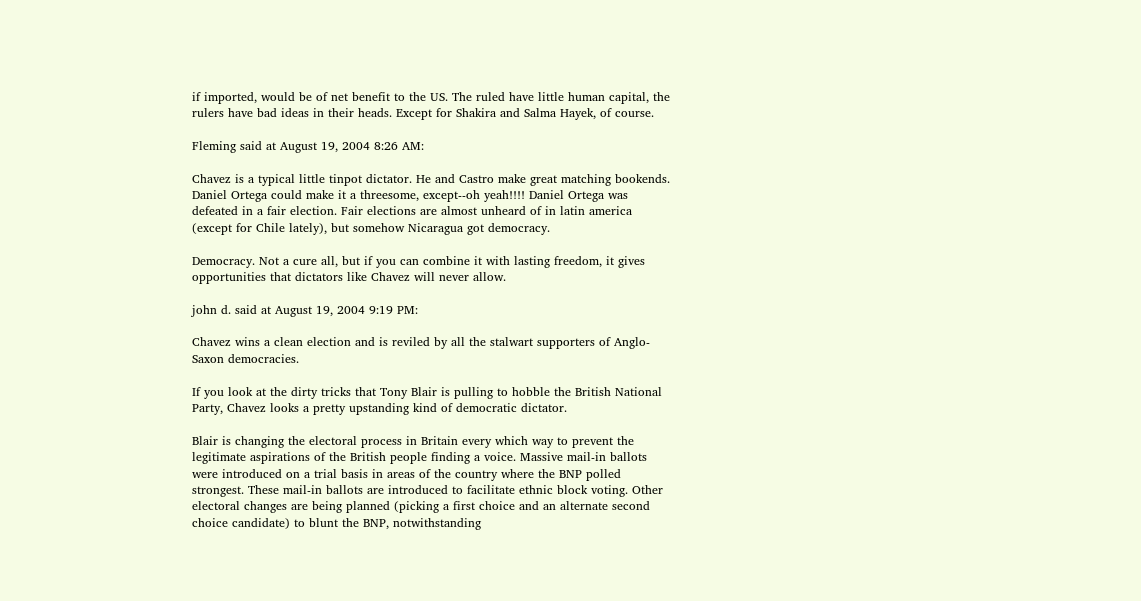if imported, would be of net benefit to the US. The ruled have little human capital, the rulers have bad ideas in their heads. Except for Shakira and Salma Hayek, of course.

Fleming said at August 19, 2004 8:26 AM:

Chavez is a typical little tinpot dictator. He and Castro make great matching bookends. Daniel Ortega could make it a threesome, except--oh yeah!!!! Daniel Ortega was defeated in a fair election. Fair elections are almost unheard of in latin america (except for Chile lately), but somehow Nicaragua got democracy.

Democracy. Not a cure all, but if you can combine it with lasting freedom, it gives opportunities that dictators like Chavez will never allow.

john d. said at August 19, 2004 9:19 PM:

Chavez wins a clean election and is reviled by all the stalwart supporters of Anglo-Saxon democracies.

If you look at the dirty tricks that Tony Blair is pulling to hobble the British National Party, Chavez looks a pretty upstanding kind of democratic dictator.

Blair is changing the electoral process in Britain every which way to prevent the legitimate aspirations of the British people finding a voice. Massive mail-in ballots were introduced on a trial basis in areas of the country where the BNP polled strongest. These mail-in ballots are introduced to facilitate ethnic block voting. Other electoral changes are being planned (picking a first choice and an alternate second choice candidate) to blunt the BNP, notwithstanding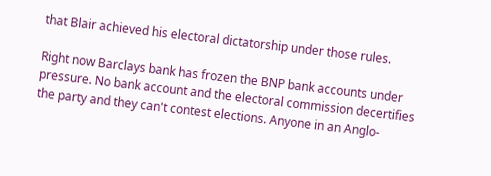that Blair achieved his electoral dictatorship under those rules.

Right now Barclays bank has frozen the BNP bank accounts under pressure. No bank account and the electoral commission decertifies the party and they can't contest elections. Anyone in an Anglo-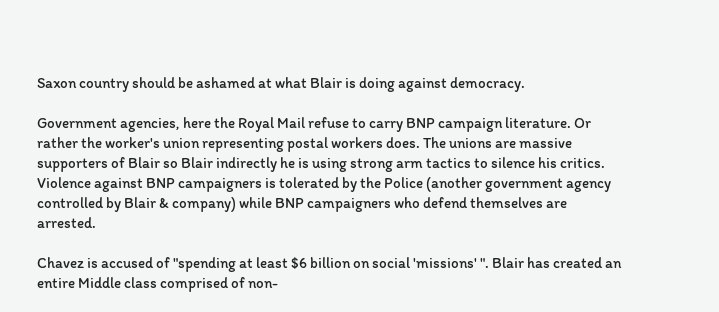Saxon country should be ashamed at what Blair is doing against democracy.

Government agencies, here the Royal Mail refuse to carry BNP campaign literature. Or rather the worker's union representing postal workers does. The unions are massive supporters of Blair so Blair indirectly he is using strong arm tactics to silence his critics. Violence against BNP campaigners is tolerated by the Police (another government agency controlled by Blair & company) while BNP campaigners who defend themselves are arrested.

Chavez is accused of "spending at least $6 billion on social 'missions' ". Blair has created an entire Middle class comprised of non-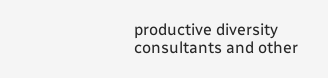productive diversity consultants and other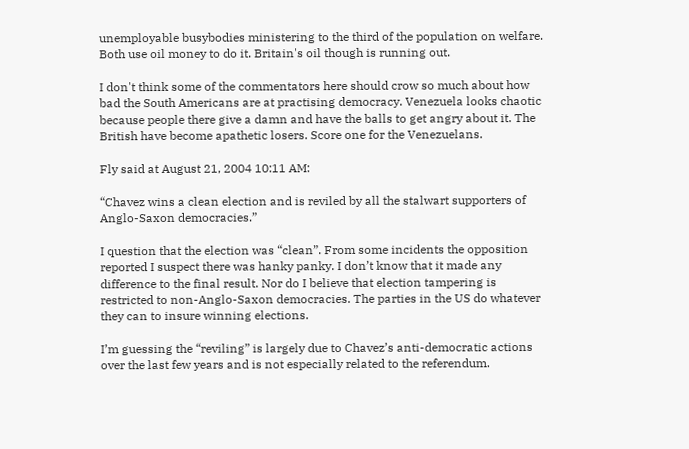unemployable busybodies ministering to the third of the population on welfare. Both use oil money to do it. Britain's oil though is running out.

I don't think some of the commentators here should crow so much about how bad the South Americans are at practising democracy. Venezuela looks chaotic because people there give a damn and have the balls to get angry about it. The British have become apathetic losers. Score one for the Venezuelans.

Fly said at August 21, 2004 10:11 AM:

“Chavez wins a clean election and is reviled by all the stalwart supporters of Anglo-Saxon democracies.”

I question that the election was “clean”. From some incidents the opposition reported I suspect there was hanky panky. I don’t know that it made any difference to the final result. Nor do I believe that election tampering is restricted to non-Anglo-Saxon democracies. The parties in the US do whatever they can to insure winning elections.

I’m guessing the “reviling” is largely due to Chavez’s anti-democratic actions over the last few years and is not especially related to the referendum.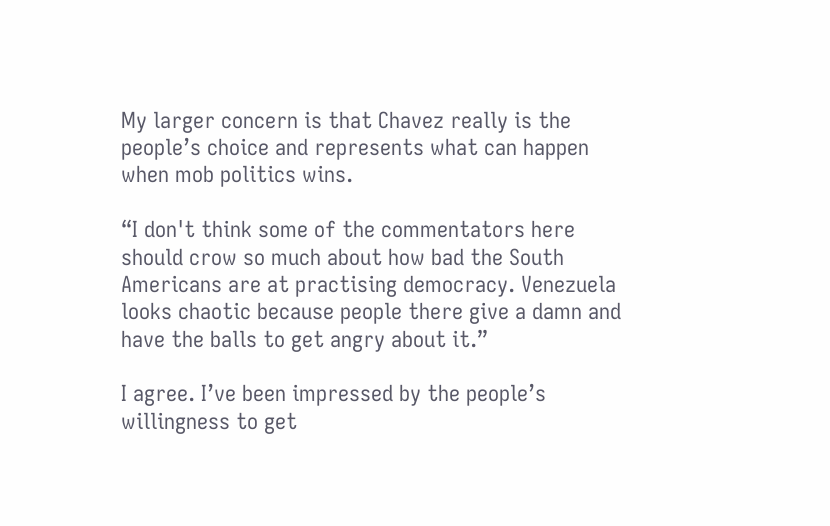My larger concern is that Chavez really is the people’s choice and represents what can happen when mob politics wins.

“I don't think some of the commentators here should crow so much about how bad the South Americans are at practising democracy. Venezuela looks chaotic because people there give a damn and have the balls to get angry about it.”

I agree. I’ve been impressed by the people’s willingness to get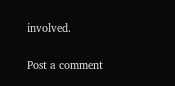involved.

Post a comment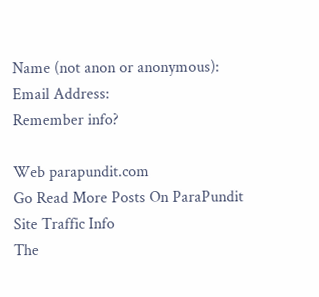Name (not anon or anonymous):
Email Address:
Remember info?

Web parapundit.com
Go Read More Posts On ParaPundit
Site Traffic Info
The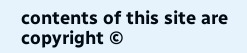contents of this site are copyright ©